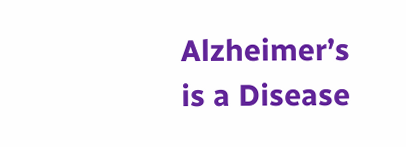Alzheimer’s is a Disease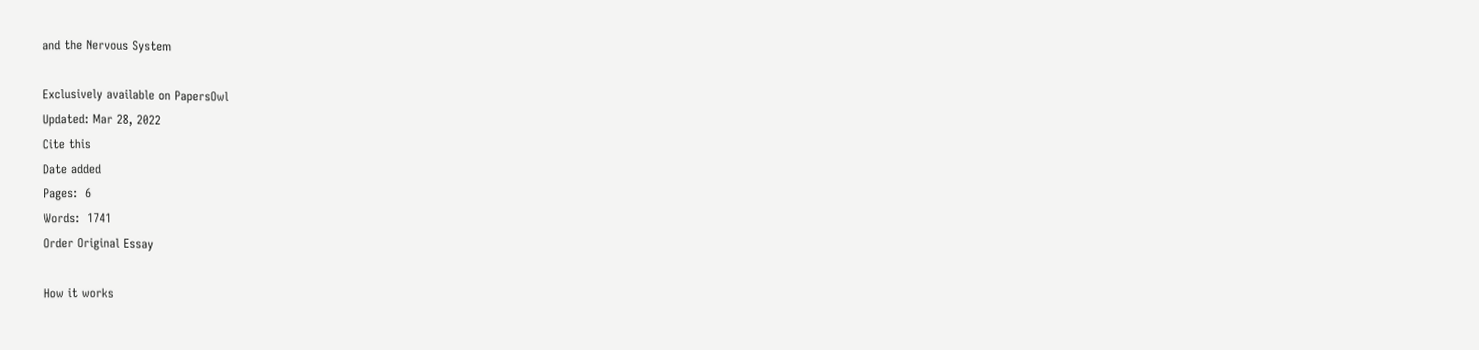and the Nervous System

Exclusively available on PapersOwl
Updated: Mar 28, 2022
Cite this
Date added
Pages:  6
Words:  1741
Order Original Essay

How it works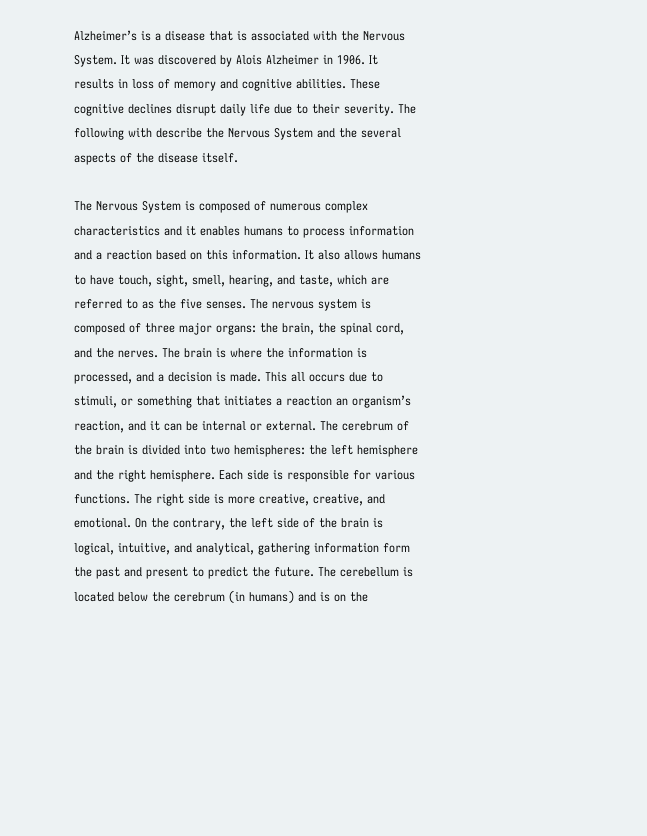Alzheimer’s is a disease that is associated with the Nervous System. It was discovered by Alois Alzheimer in 1906. It results in loss of memory and cognitive abilities. These cognitive declines disrupt daily life due to their severity. The following with describe the Nervous System and the several aspects of the disease itself.

The Nervous System is composed of numerous complex characteristics and it enables humans to process information and a reaction based on this information. It also allows humans to have touch, sight, smell, hearing, and taste, which are referred to as the five senses. The nervous system is composed of three major organs: the brain, the spinal cord, and the nerves. The brain is where the information is processed, and a decision is made. This all occurs due to stimuli, or something that initiates a reaction an organism’s reaction, and it can be internal or external. The cerebrum of the brain is divided into two hemispheres: the left hemisphere and the right hemisphere. Each side is responsible for various functions. The right side is more creative, creative, and emotional. On the contrary, the left side of the brain is logical, intuitive, and analytical, gathering information form the past and present to predict the future. The cerebellum is located below the cerebrum (in humans) and is on the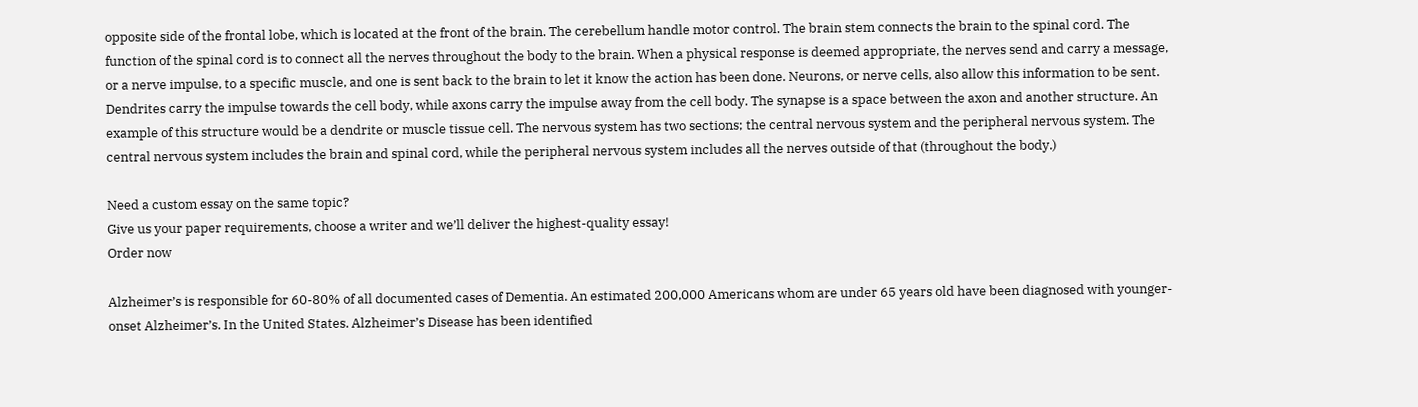opposite side of the frontal lobe, which is located at the front of the brain. The cerebellum handle motor control. The brain stem connects the brain to the spinal cord. The function of the spinal cord is to connect all the nerves throughout the body to the brain. When a physical response is deemed appropriate, the nerves send and carry a message, or a nerve impulse, to a specific muscle, and one is sent back to the brain to let it know the action has been done. Neurons, or nerve cells, also allow this information to be sent. Dendrites carry the impulse towards the cell body, while axons carry the impulse away from the cell body. The synapse is a space between the axon and another structure. An example of this structure would be a dendrite or muscle tissue cell. The nervous system has two sections; the central nervous system and the peripheral nervous system. The central nervous system includes the brain and spinal cord, while the peripheral nervous system includes all the nerves outside of that (throughout the body.)

Need a custom essay on the same topic?
Give us your paper requirements, choose a writer and we’ll deliver the highest-quality essay!
Order now

Alzheimer’s is responsible for 60-80% of all documented cases of Dementia. An estimated 200,000 Americans whom are under 65 years old have been diagnosed with younger-onset Alzheimer’s. In the United States. Alzheimer’s Disease has been identified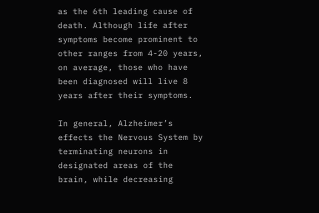as the 6th leading cause of death. Although life after symptoms become prominent to other ranges from 4-20 years, on average, those who have been diagnosed will live 8 years after their symptoms.

In general, Alzheimer’s effects the Nervous System by terminating neurons in designated areas of the brain, while decreasing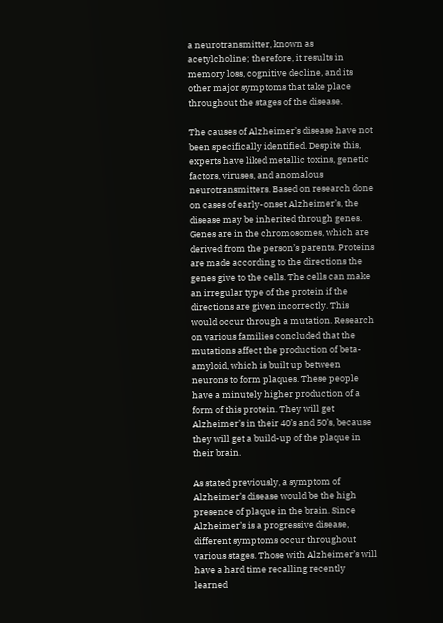a neurotransmitter, known as acetylcholine; therefore, it results in memory loss, cognitive decline, and its other major symptoms that take place throughout the stages of the disease.

The causes of Alzheimer’s disease have not been specifically identified. Despite this, experts have liked metallic toxins, genetic factors, viruses, and anomalous neurotransmitters. Based on research done on cases of early-onset Alzheimer’s, the disease may be inherited through genes. Genes are in the chromosomes, which are derived from the person’s parents. Proteins are made according to the directions the genes give to the cells. The cells can make an irregular type of the protein if the directions are given incorrectly. This would occur through a mutation. Research on various families concluded that the mutations affect the production of beta-amyloid, which is built up between neurons to form plaques. These people have a minutely higher production of a form of this protein. They will get Alzheimer’s in their 40’s and 50’s, because they will get a build-up of the plaque in their brain.

As stated previously, a symptom of Alzheimer’s disease would be the high presence of plaque in the brain. Since Alzheimer’s is a progressive disease, different symptoms occur throughout various stages. Those with Alzheimer’s will have a hard time recalling recently learned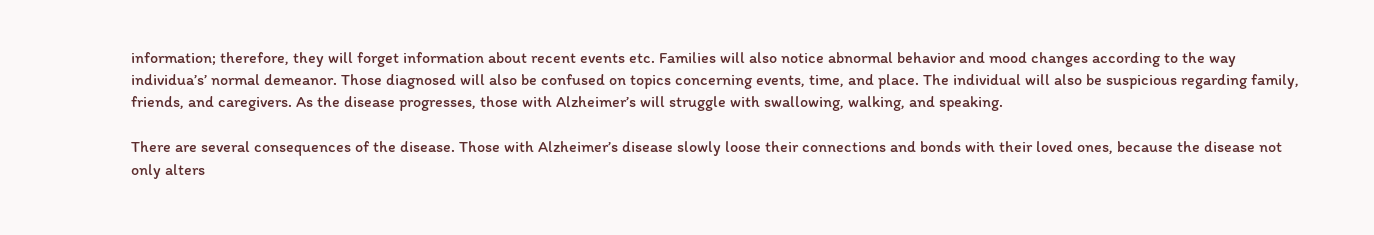information; therefore, they will forget information about recent events etc. Families will also notice abnormal behavior and mood changes according to the way individua’s’ normal demeanor. Those diagnosed will also be confused on topics concerning events, time, and place. The individual will also be suspicious regarding family, friends, and caregivers. As the disease progresses, those with Alzheimer’s will struggle with swallowing, walking, and speaking.

There are several consequences of the disease. Those with Alzheimer’s disease slowly loose their connections and bonds with their loved ones, because the disease not only alters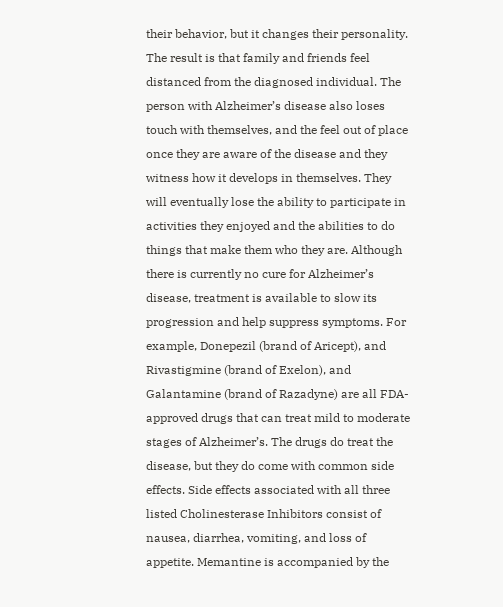their behavior, but it changes their personality. The result is that family and friends feel distanced from the diagnosed individual. The person with Alzheimer’s disease also loses touch with themselves, and the feel out of place once they are aware of the disease and they witness how it develops in themselves. They will eventually lose the ability to participate in activities they enjoyed and the abilities to do things that make them who they are. Although there is currently no cure for Alzheimer’s disease, treatment is available to slow its progression and help suppress symptoms. For example, Donepezil (brand of Aricept), and Rivastigmine (brand of Exelon), and Galantamine (brand of Razadyne) are all FDA- approved drugs that can treat mild to moderate stages of Alzheimer’s. The drugs do treat the disease, but they do come with common side effects. Side effects associated with all three listed Cholinesterase Inhibitors consist of nausea, diarrhea, vomiting, and loss of appetite. Memantine is accompanied by the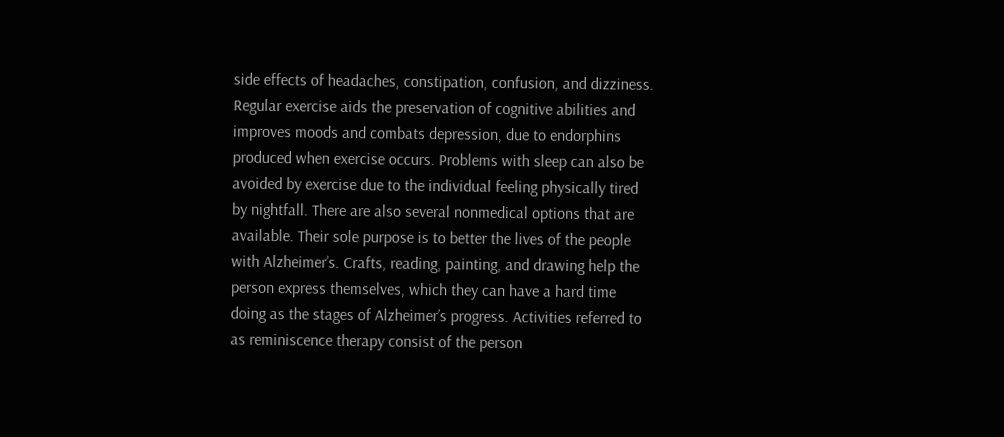side effects of headaches, constipation, confusion, and dizziness. Regular exercise aids the preservation of cognitive abilities and improves moods and combats depression, due to endorphins produced when exercise occurs. Problems with sleep can also be avoided by exercise due to the individual feeling physically tired by nightfall. There are also several nonmedical options that are available. Their sole purpose is to better the lives of the people with Alzheimer’s. Crafts, reading, painting, and drawing help the person express themselves, which they can have a hard time doing as the stages of Alzheimer’s progress. Activities referred to as reminiscence therapy consist of the person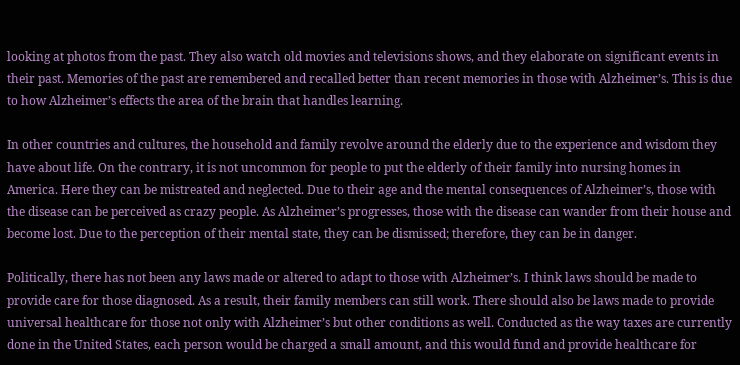looking at photos from the past. They also watch old movies and televisions shows, and they elaborate on significant events in their past. Memories of the past are remembered and recalled better than recent memories in those with Alzheimer’s. This is due to how Alzheimer’s effects the area of the brain that handles learning.

In other countries and cultures, the household and family revolve around the elderly due to the experience and wisdom they have about life. On the contrary, it is not uncommon for people to put the elderly of their family into nursing homes in America. Here they can be mistreated and neglected. Due to their age and the mental consequences of Alzheimer’s, those with the disease can be perceived as crazy people. As Alzheimer’s progresses, those with the disease can wander from their house and become lost. Due to the perception of their mental state, they can be dismissed; therefore, they can be in danger.

Politically, there has not been any laws made or altered to adapt to those with Alzheimer’s. I think laws should be made to provide care for those diagnosed. As a result, their family members can still work. There should also be laws made to provide universal healthcare for those not only with Alzheimer’s but other conditions as well. Conducted as the way taxes are currently done in the United States, each person would be charged a small amount, and this would fund and provide healthcare for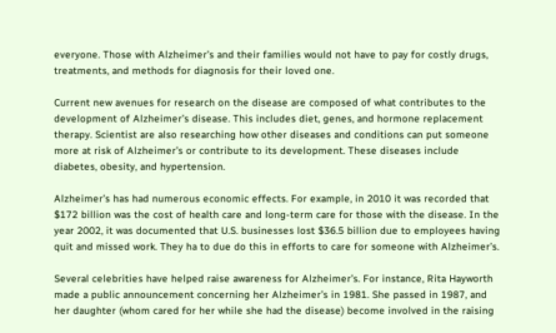everyone. Those with Alzheimer’s and their families would not have to pay for costly drugs, treatments, and methods for diagnosis for their loved one.

Current new avenues for research on the disease are composed of what contributes to the development of Alzheimer’s disease. This includes diet, genes, and hormone replacement therapy. Scientist are also researching how other diseases and conditions can put someone more at risk of Alzheimer’s or contribute to its development. These diseases include diabetes, obesity, and hypertension.

Alzheimer’s has had numerous economic effects. For example, in 2010 it was recorded that $172 billion was the cost of health care and long-term care for those with the disease. In the year 2002, it was documented that U.S. businesses lost $36.5 billion due to employees having quit and missed work. They ha to due do this in efforts to care for someone with Alzheimer’s.

Several celebrities have helped raise awareness for Alzheimer’s. For instance, Rita Hayworth made a public announcement concerning her Alzheimer’s in 1981. She passed in 1987, and her daughter (whom cared for her while she had the disease) become involved in the raising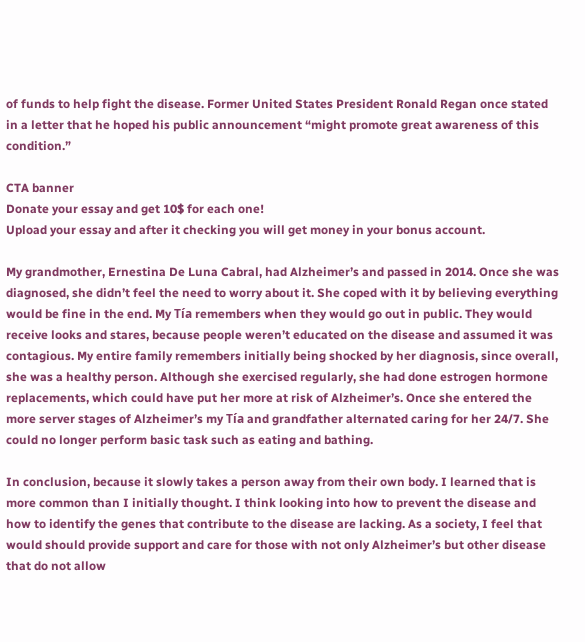of funds to help fight the disease. Former United States President Ronald Regan once stated in a letter that he hoped his public announcement “might promote great awareness of this condition.”

CTA banner
Donate your essay and get 10$ for each one!
Upload your essay and after it checking you will get money in your bonus account.

My grandmother, Ernestina De Luna Cabral, had Alzheimer’s and passed in 2014. Once she was diagnosed, she didn’t feel the need to worry about it. She coped with it by believing everything would be fine in the end. My Tía remembers when they would go out in public. They would receive looks and stares, because people weren’t educated on the disease and assumed it was contagious. My entire family remembers initially being shocked by her diagnosis, since overall, she was a healthy person. Although she exercised regularly, she had done estrogen hormone replacements, which could have put her more at risk of Alzheimer’s. Once she entered the more server stages of Alzheimer’s my Tía and grandfather alternated caring for her 24/7. She could no longer perform basic task such as eating and bathing.

In conclusion, because it slowly takes a person away from their own body. I learned that is more common than I initially thought. I think looking into how to prevent the disease and how to identify the genes that contribute to the disease are lacking. As a society, I feel that would should provide support and care for those with not only Alzheimer’s but other disease that do not allow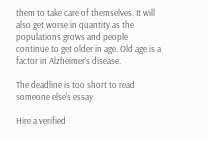them to take care of themselves. It will also get worse in quantity as the populations grows and people continue to get older in age. Old age is a factor in Alzheimer’s disease.

The deadline is too short to read someone else's essay

Hire a verified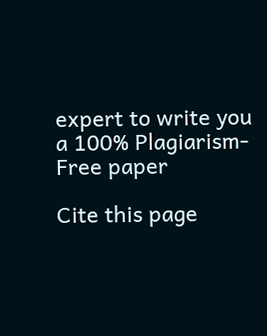expert to write you a 100% Plagiarism-Free paper

Cite this page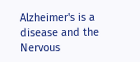Alzheimer's is a disease and the Nervous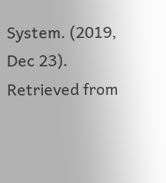System. (2019, Dec 23). Retrieved from